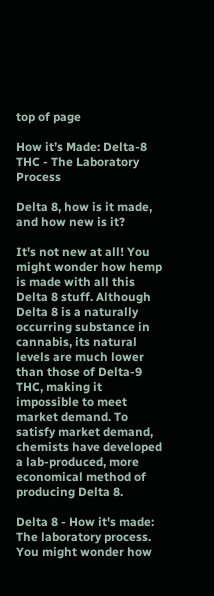top of page

How it’s Made: Delta-8 THC - The Laboratory Process

Delta 8, how is it made, and how new is it?

It's not new at all! You might wonder how hemp is made with all this Delta 8 stuff. Although Delta 8 is a naturally occurring substance in cannabis, its natural levels are much lower than those of Delta-9 THC, making it impossible to meet market demand. To satisfy market demand, chemists have developed a lab-produced, more economical method of producing Delta 8.

Delta 8 - How it's made: The laboratory process. You might wonder how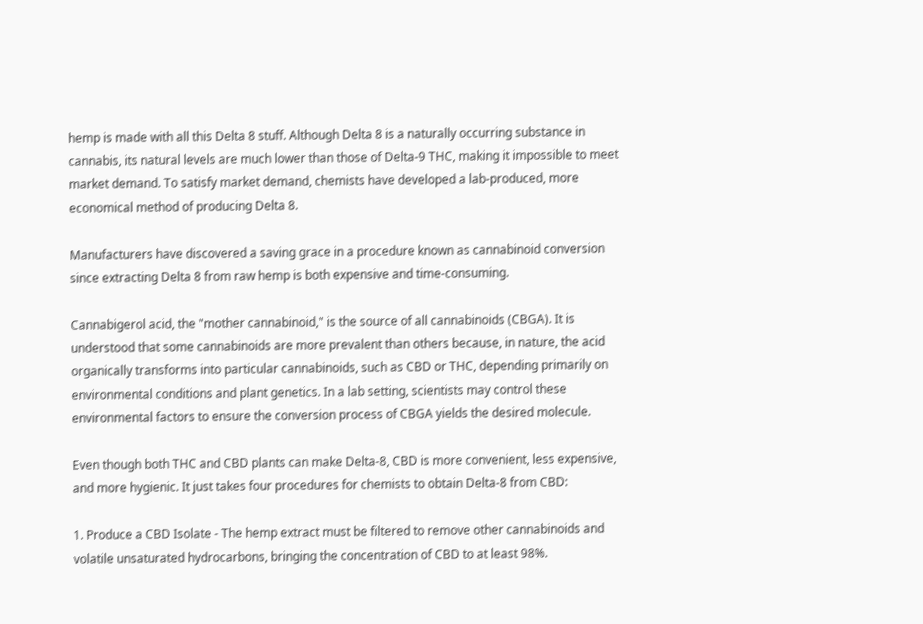hemp is made with all this Delta 8 stuff. Although Delta 8 is a naturally occurring substance in cannabis, its natural levels are much lower than those of Delta-9 THC, making it impossible to meet market demand. To satisfy market demand, chemists have developed a lab-produced, more economical method of producing Delta 8.

Manufacturers have discovered a saving grace in a procedure known as cannabinoid conversion since extracting Delta 8 from raw hemp is both expensive and time-consuming.

Cannabigerol acid, the "mother cannabinoid," is the source of all cannabinoids (CBGA). It is understood that some cannabinoids are more prevalent than others because, in nature, the acid organically transforms into particular cannabinoids, such as CBD or THC, depending primarily on environmental conditions and plant genetics. In a lab setting, scientists may control these environmental factors to ensure the conversion process of CBGA yields the desired molecule.

Even though both THC and CBD plants can make Delta-8, CBD is more convenient, less expensive, and more hygienic. It just takes four procedures for chemists to obtain Delta-8 from CBD:

1. Produce a CBD Isolate - The hemp extract must be filtered to remove other cannabinoids and volatile unsaturated hydrocarbons, bringing the concentration of CBD to at least 98%.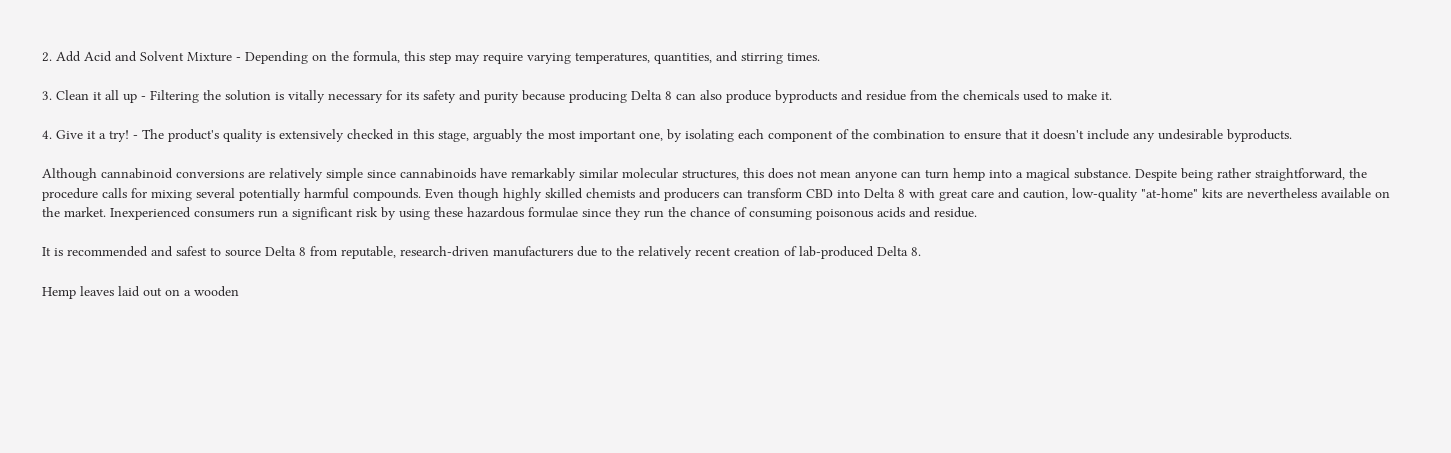2. Add Acid and Solvent Mixture - Depending on the formula, this step may require varying temperatures, quantities, and stirring times.

3. Clean it all up - Filtering the solution is vitally necessary for its safety and purity because producing Delta 8 can also produce byproducts and residue from the chemicals used to make it.

4. Give it a try! - The product's quality is extensively checked in this stage, arguably the most important one, by isolating each component of the combination to ensure that it doesn't include any undesirable byproducts.

Although cannabinoid conversions are relatively simple since cannabinoids have remarkably similar molecular structures, this does not mean anyone can turn hemp into a magical substance. Despite being rather straightforward, the procedure calls for mixing several potentially harmful compounds. Even though highly skilled chemists and producers can transform CBD into Delta 8 with great care and caution, low-quality "at-home" kits are nevertheless available on the market. Inexperienced consumers run a significant risk by using these hazardous formulae since they run the chance of consuming poisonous acids and residue.

It is recommended and safest to source Delta 8 from reputable, research-driven manufacturers due to the relatively recent creation of lab-produced Delta 8.

Hemp leaves laid out on a wooden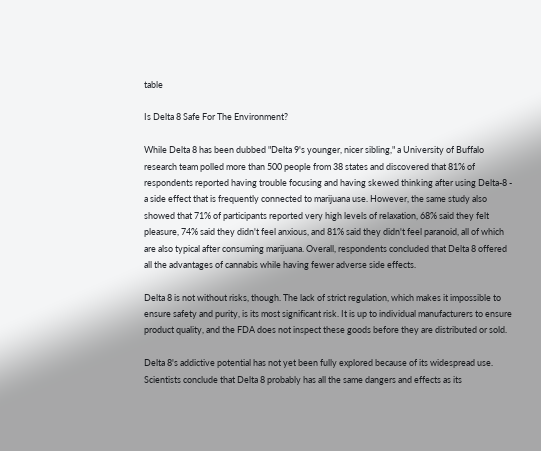table

Is Delta 8 Safe For The Environment?

While Delta 8 has been dubbed "Delta 9's younger, nicer sibling," a University of Buffalo research team polled more than 500 people from 38 states and discovered that 81% of respondents reported having trouble focusing and having skewed thinking after using Delta-8 - a side effect that is frequently connected to marijuana use. However, the same study also showed that 71% of participants reported very high levels of relaxation, 68% said they felt pleasure, 74% said they didn't feel anxious, and 81% said they didn't feel paranoid, all of which are also typical after consuming marijuana. Overall, respondents concluded that Delta 8 offered all the advantages of cannabis while having fewer adverse side effects.

Delta 8 is not without risks, though. The lack of strict regulation, which makes it impossible to ensure safety and purity, is its most significant risk. It is up to individual manufacturers to ensure product quality, and the FDA does not inspect these goods before they are distributed or sold.

Delta 8's addictive potential has not yet been fully explored because of its widespread use. Scientists conclude that Delta 8 probably has all the same dangers and effects as its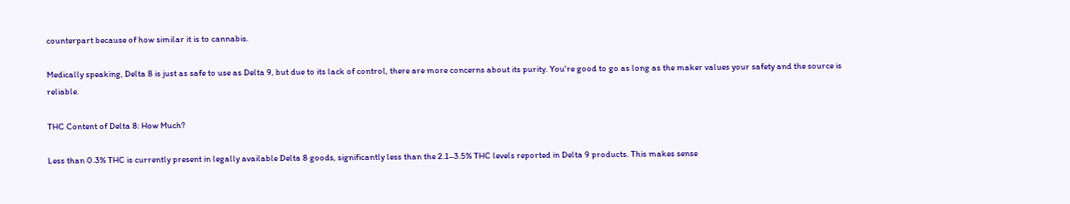counterpart because of how similar it is to cannabis.

Medically speaking, Delta 8 is just as safe to use as Delta 9, but due to its lack of control, there are more concerns about its purity. You're good to go as long as the maker values your safety and the source is reliable.

THC Content of Delta 8: How Much?

Less than 0.3% THC is currently present in legally available Delta 8 goods, significantly less than the 2.1–3.5% THC levels reported in Delta 9 products. This makes sense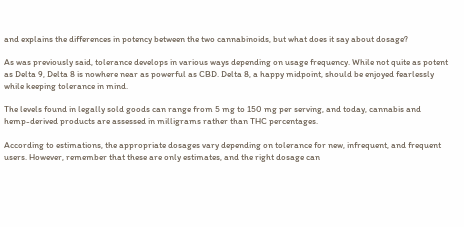and explains the differences in potency between the two cannabinoids, but what does it say about dosage?

As was previously said, tolerance develops in various ways depending on usage frequency. While not quite as potent as Delta 9, Delta 8 is nowhere near as powerful as CBD. Delta 8, a happy midpoint, should be enjoyed fearlessly while keeping tolerance in mind.

The levels found in legally sold goods can range from 5 mg to 150 mg per serving, and today, cannabis and hemp-derived products are assessed in milligrams rather than THC percentages.

According to estimations, the appropriate dosages vary depending on tolerance for new, infrequent, and frequent users. However, remember that these are only estimates, and the right dosage can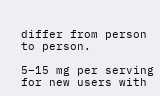differ from person to person.

5–15 mg per serving for new users with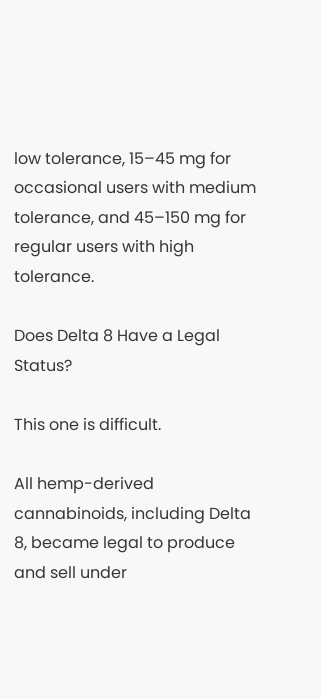low tolerance, 15–45 mg for occasional users with medium tolerance, and 45–150 mg for regular users with high tolerance.

Does Delta 8 Have a Legal Status?

This one is difficult.

All hemp-derived cannabinoids, including Delta 8, became legal to produce and sell under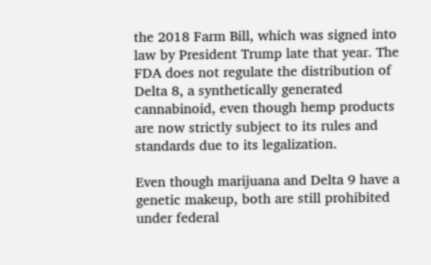the 2018 Farm Bill, which was signed into law by President Trump late that year. The FDA does not regulate the distribution of Delta 8, a synthetically generated cannabinoid, even though hemp products are now strictly subject to its rules and standards due to its legalization.

Even though marijuana and Delta 9 have a genetic makeup, both are still prohibited under federal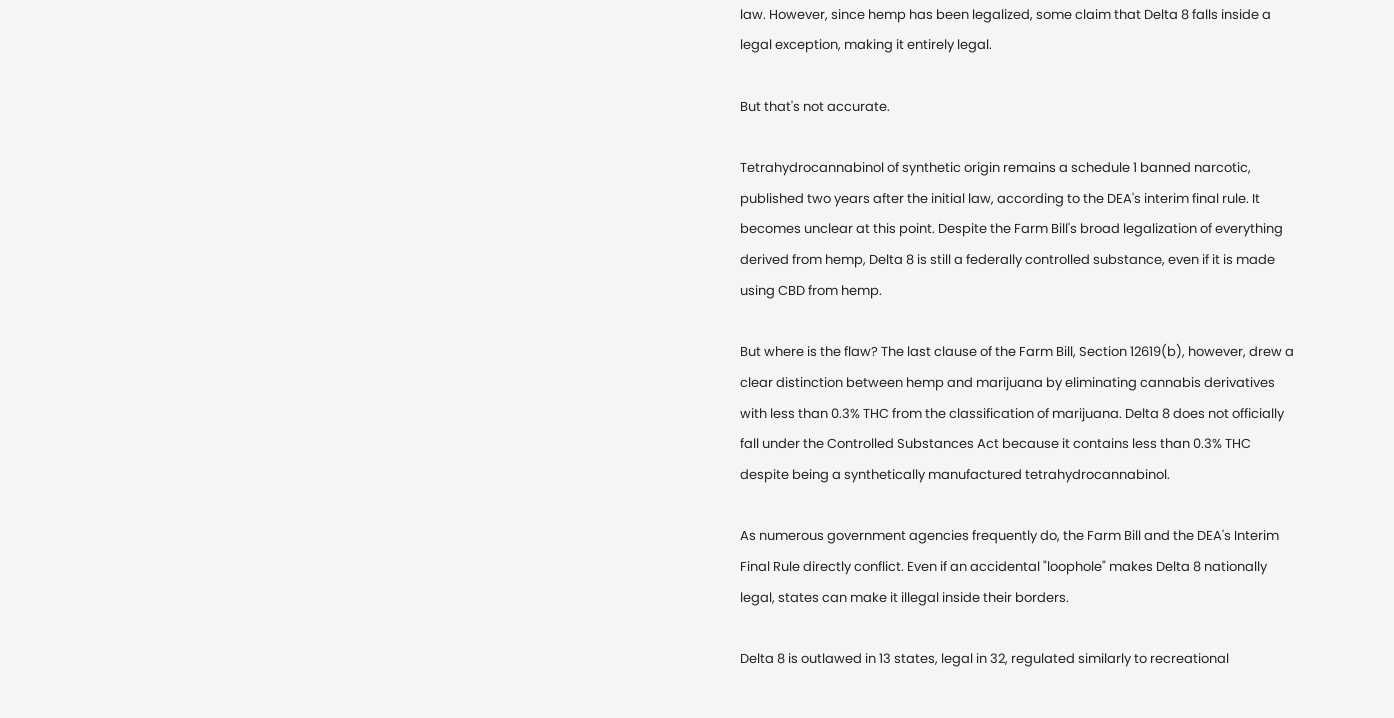law. However, since hemp has been legalized, some claim that Delta 8 falls inside a legal exception, making it entirely legal.

But that's not accurate.

Tetrahydrocannabinol of synthetic origin remains a schedule 1 banned narcotic, published two years after the initial law, according to the DEA's interim final rule. It becomes unclear at this point. Despite the Farm Bill's broad legalization of everything derived from hemp, Delta 8 is still a federally controlled substance, even if it is made using CBD from hemp.

But where is the flaw? The last clause of the Farm Bill, Section 12619(b), however, drew a clear distinction between hemp and marijuana by eliminating cannabis derivatives with less than 0.3% THC from the classification of marijuana. Delta 8 does not officially fall under the Controlled Substances Act because it contains less than 0.3% THC despite being a synthetically manufactured tetrahydrocannabinol.

As numerous government agencies frequently do, the Farm Bill and the DEA's Interim Final Rule directly conflict. Even if an accidental "loophole" makes Delta 8 nationally legal, states can make it illegal inside their borders.

Delta 8 is outlawed in 13 states, legal in 32, regulated similarly to recreational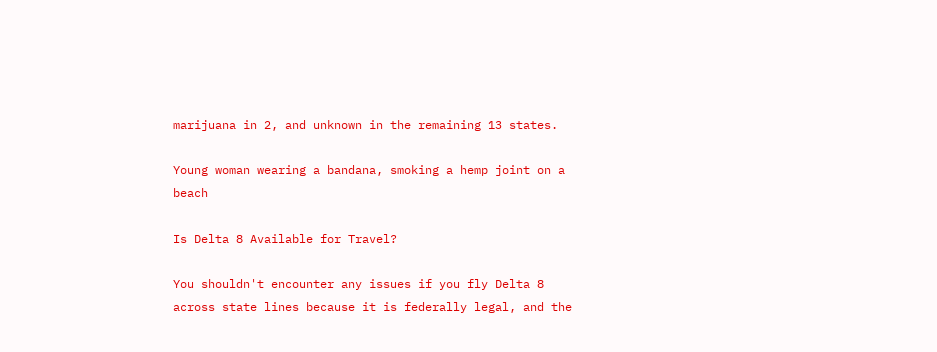marijuana in 2, and unknown in the remaining 13 states.

Young woman wearing a bandana, smoking a hemp joint on a beach

Is Delta 8 Available for Travel?

You shouldn't encounter any issues if you fly Delta 8 across state lines because it is federally legal, and the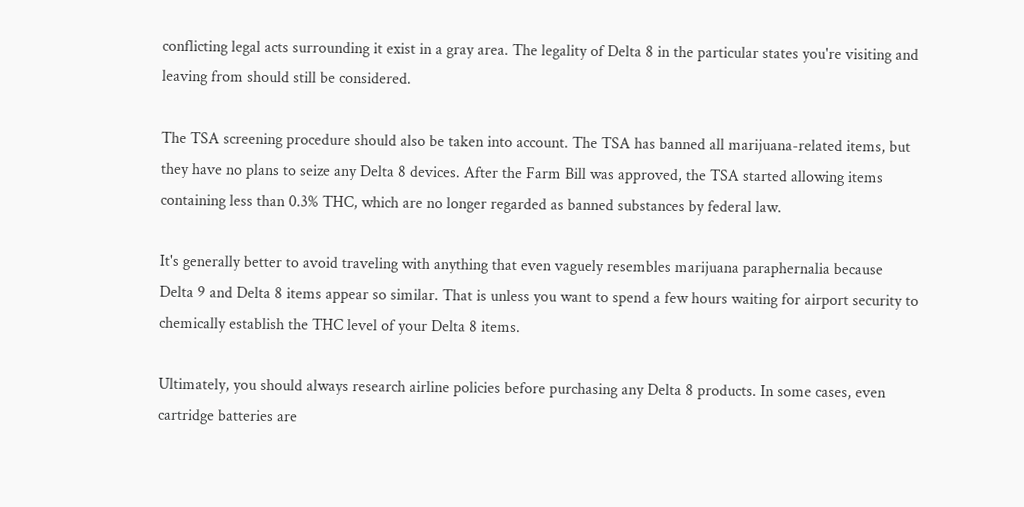conflicting legal acts surrounding it exist in a gray area. The legality of Delta 8 in the particular states you're visiting and leaving from should still be considered.

The TSA screening procedure should also be taken into account. The TSA has banned all marijuana-related items, but they have no plans to seize any Delta 8 devices. After the Farm Bill was approved, the TSA started allowing items containing less than 0.3% THC, which are no longer regarded as banned substances by federal law.

It's generally better to avoid traveling with anything that even vaguely resembles marijuana paraphernalia because Delta 9 and Delta 8 items appear so similar. That is unless you want to spend a few hours waiting for airport security to chemically establish the THC level of your Delta 8 items.

Ultimately, you should always research airline policies before purchasing any Delta 8 products. In some cases, even cartridge batteries are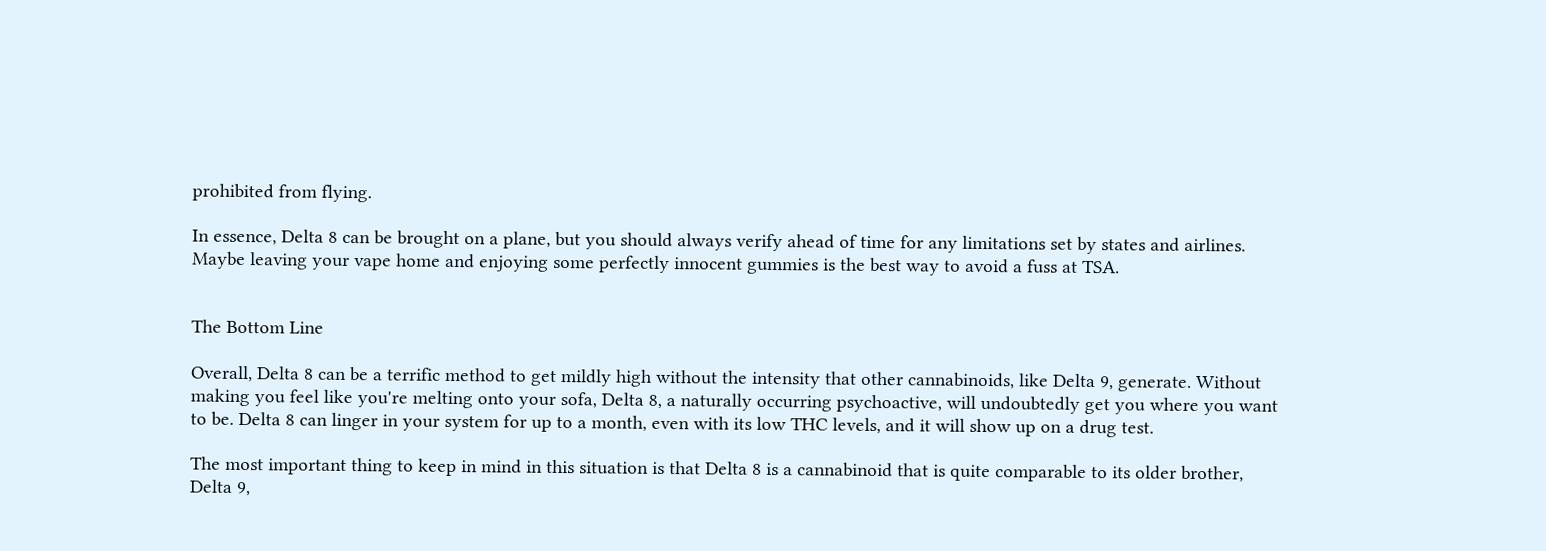prohibited from flying.

In essence, Delta 8 can be brought on a plane, but you should always verify ahead of time for any limitations set by states and airlines. Maybe leaving your vape home and enjoying some perfectly innocent gummies is the best way to avoid a fuss at TSA.


The Bottom Line

Overall, Delta 8 can be a terrific method to get mildly high without the intensity that other cannabinoids, like Delta 9, generate. Without making you feel like you're melting onto your sofa, Delta 8, a naturally occurring psychoactive, will undoubtedly get you where you want to be. Delta 8 can linger in your system for up to a month, even with its low THC levels, and it will show up on a drug test.

The most important thing to keep in mind in this situation is that Delta 8 is a cannabinoid that is quite comparable to its older brother, Delta 9,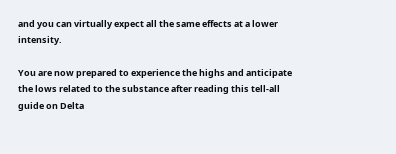and you can virtually expect all the same effects at a lower intensity.

You are now prepared to experience the highs and anticipate the lows related to the substance after reading this tell-all guide on Delta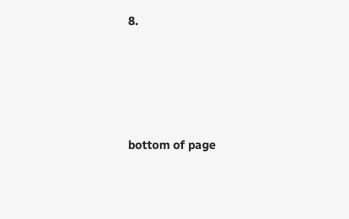8.




bottom of page